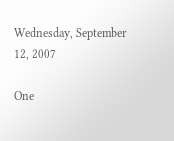Wednesday, September 12, 2007

One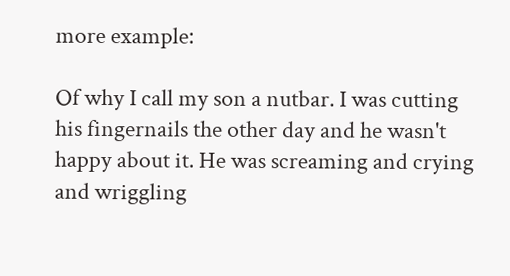more example:

Of why I call my son a nutbar. I was cutting his fingernails the other day and he wasn't happy about it. He was screaming and crying and wriggling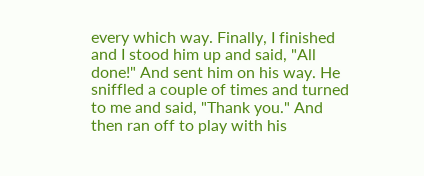every which way. Finally, I finished and I stood him up and said, "All done!" And sent him on his way. He sniffled a couple of times and turned to me and said, "Thank you." And then ran off to play with his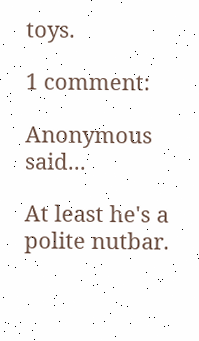toys.

1 comment:

Anonymous said...

At least he's a polite nutbar.